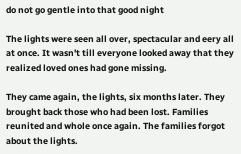do not go gentle into that good night

The lights were seen all over, spectacular and eery all at once. It wasn't till everyone looked away that they realized loved ones had gone missing.

They came again, the lights, six months later. They brought back those who had been lost. Families reunited and whole once again. The families forgot about the lights.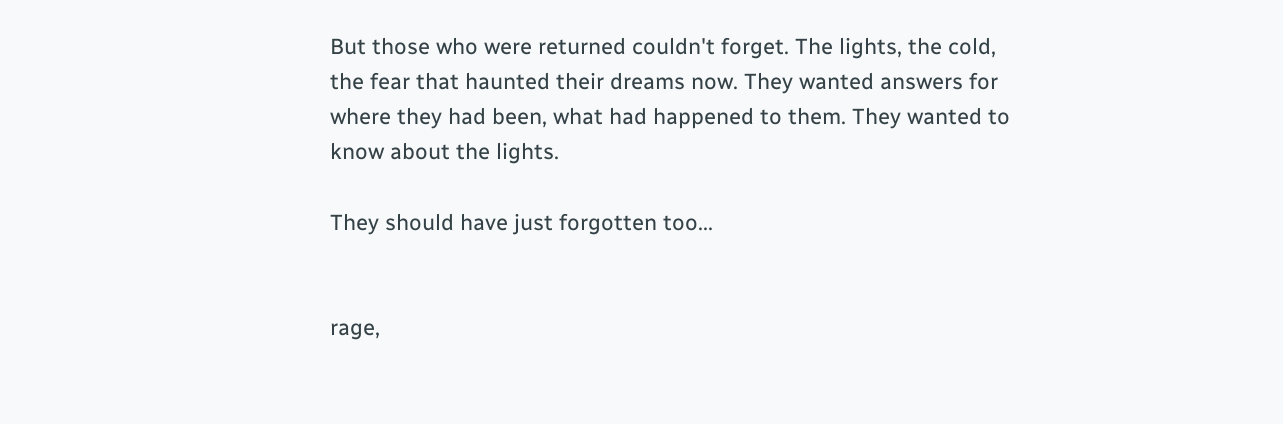But those who were returned couldn't forget. The lights, the cold, the fear that haunted their dreams now. They wanted answers for where they had been, what had happened to them. They wanted to know about the lights.

They should have just forgotten too...


rage,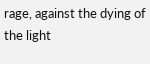rage, against the dying of the light